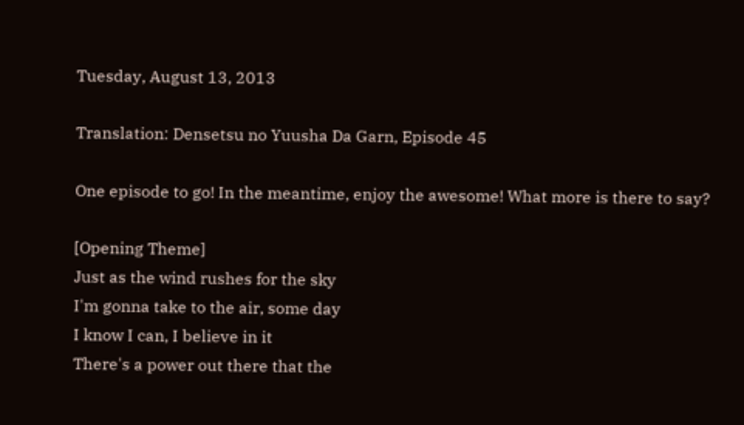Tuesday, August 13, 2013

Translation: Densetsu no Yuusha Da Garn, Episode 45

One episode to go! In the meantime, enjoy the awesome! What more is there to say?

[Opening Theme]
Just as the wind rushes for the sky
I'm gonna take to the air, some day
I know I can, I believe in it
There's a power out there that the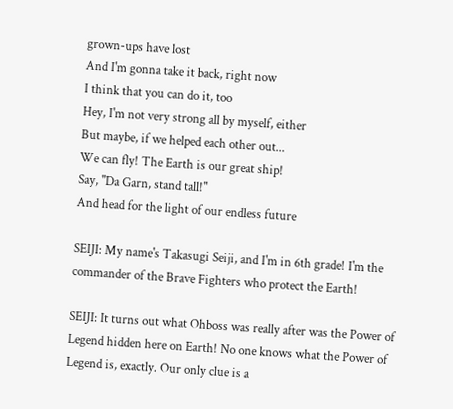grown-ups have lost
And I'm gonna take it back, right now
I think that you can do it, too
Hey, I'm not very strong all by myself, either
But maybe, if we helped each other out...
We can fly! The Earth is our great ship!
Say, "Da Garn, stand tall!"
And head for the light of our endless future

SEIJI: My name's Takasugi Seiji, and I'm in 6th grade! I'm the commander of the Brave Fighters who protect the Earth!

SEIJI: It turns out what Ohboss was really after was the Power of Legend hidden here on Earth! No one knows what the Power of Legend is, exactly. Our only clue is a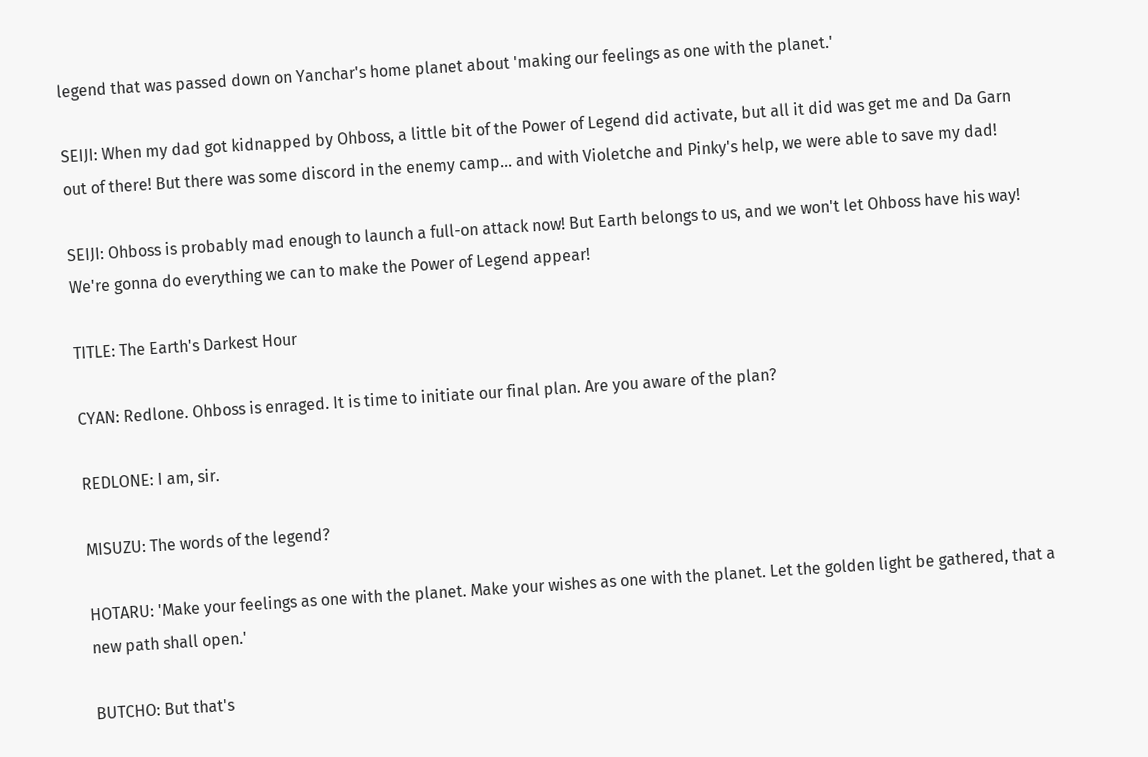legend that was passed down on Yanchar's home planet about 'making our feelings as one with the planet.'

SEIJI: When my dad got kidnapped by Ohboss, a little bit of the Power of Legend did activate, but all it did was get me and Da Garn out of there! But there was some discord in the enemy camp... and with Violetche and Pinky's help, we were able to save my dad!

SEIJI: Ohboss is probably mad enough to launch a full-on attack now! But Earth belongs to us, and we won't let Ohboss have his way! We're gonna do everything we can to make the Power of Legend appear!

TITLE: The Earth's Darkest Hour

CYAN: Redlone. Ohboss is enraged. It is time to initiate our final plan. Are you aware of the plan?

REDLONE: I am, sir.

MISUZU: The words of the legend?

HOTARU: 'Make your feelings as one with the planet. Make your wishes as one with the planet. Let the golden light be gathered, that a new path shall open.'

BUTCHO: But that's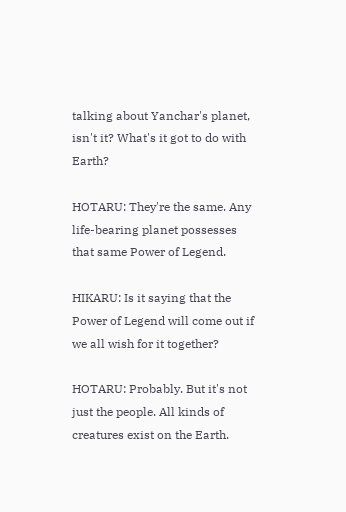talking about Yanchar's planet, isn't it? What's it got to do with Earth?

HOTARU: They're the same. Any life-bearing planet possesses that same Power of Legend.

HIKARU: Is it saying that the Power of Legend will come out if we all wish for it together?

HOTARU: Probably. But it's not just the people. All kinds of creatures exist on the Earth.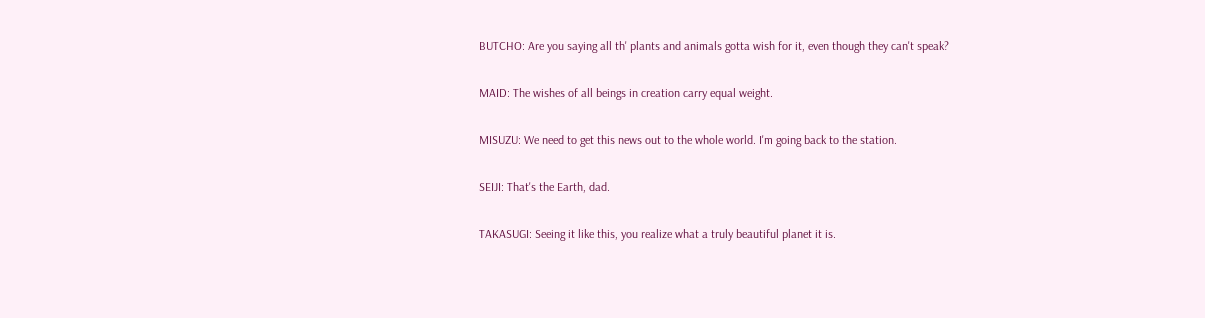BUTCHO: Are you saying all th' plants and animals gotta wish for it, even though they can't speak?

MAID: The wishes of all beings in creation carry equal weight.

MISUZU: We need to get this news out to the whole world. I'm going back to the station.

SEIJI: That's the Earth, dad.

TAKASUGI: Seeing it like this, you realize what a truly beautiful planet it is.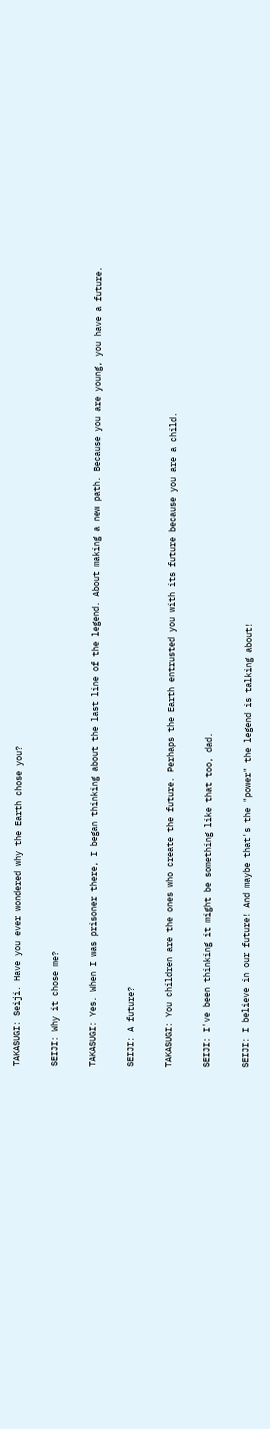TAKASUGI: Seiji. Have you ever wondered why the Earth chose you?

SEIJI: Why it chose me?

TAKASUGI: Yes. When I was prisoner there, I began thinking about the last line of the legend. About making a new path. Because you are young, you have a future.

SEIJI: A future?

TAKASUGI: You children are the ones who create the future. Perhaps the Earth entrusted you with its future because you are a child.

SEIJI: I've been thinking it might be something like that too, dad.

SEIJI: I believe in our future! And maybe that's the "power" the legend is talking about!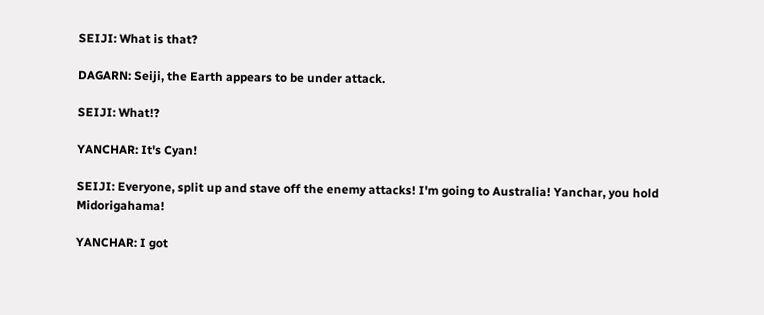SEIJI: What is that?

DAGARN: Seiji, the Earth appears to be under attack.

SEIJI: What!?

YANCHAR: It's Cyan!

SEIJI: Everyone, split up and stave off the enemy attacks! I'm going to Australia! Yanchar, you hold Midorigahama!

YANCHAR: I got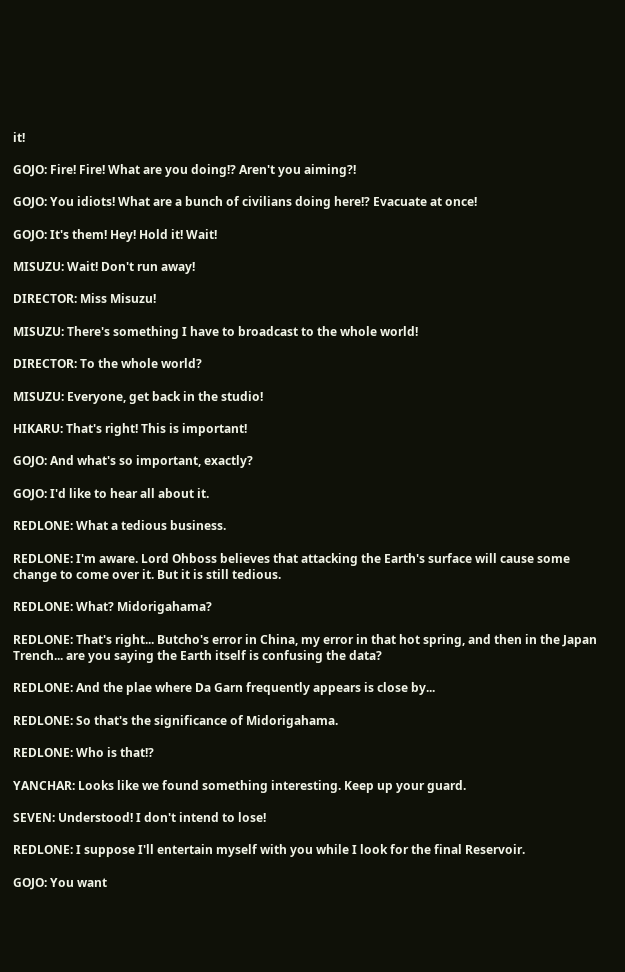it!

GOJO: Fire! Fire! What are you doing!? Aren't you aiming?!

GOJO: You idiots! What are a bunch of civilians doing here!? Evacuate at once!

GOJO: It's them! Hey! Hold it! Wait!

MISUZU: Wait! Don't run away!

DIRECTOR: Miss Misuzu!

MISUZU: There's something I have to broadcast to the whole world!

DIRECTOR: To the whole world?

MISUZU: Everyone, get back in the studio!

HIKARU: That's right! This is important!

GOJO: And what's so important, exactly?

GOJO: I'd like to hear all about it.

REDLONE: What a tedious business.

REDLONE: I'm aware. Lord Ohboss believes that attacking the Earth's surface will cause some change to come over it. But it is still tedious.

REDLONE: What? Midorigahama?

REDLONE: That's right... Butcho's error in China, my error in that hot spring, and then in the Japan Trench... are you saying the Earth itself is confusing the data?

REDLONE: And the plae where Da Garn frequently appears is close by...

REDLONE: So that's the significance of Midorigahama.

REDLONE: Who is that!?

YANCHAR: Looks like we found something interesting. Keep up your guard.

SEVEN: Understood! I don't intend to lose!

REDLONE: I suppose I'll entertain myself with you while I look for the final Reservoir.

GOJO: You want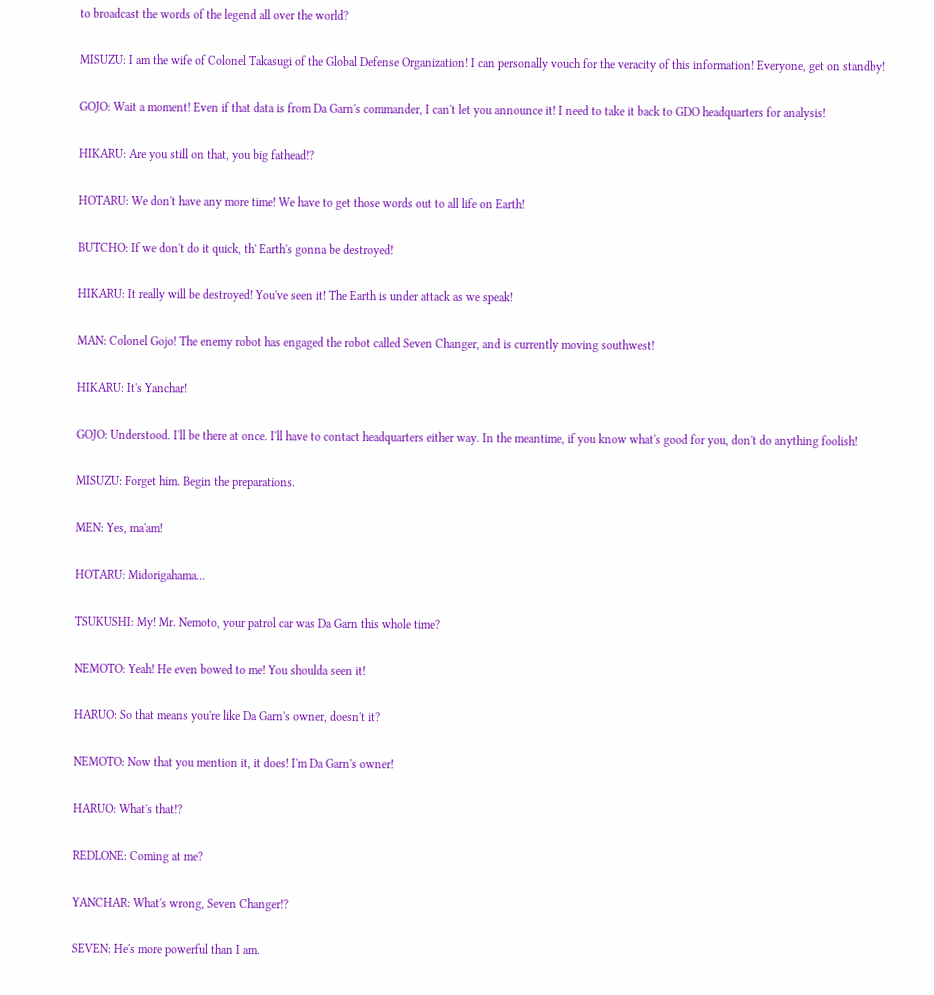to broadcast the words of the legend all over the world?

MISUZU: I am the wife of Colonel Takasugi of the Global Defense Organization! I can personally vouch for the veracity of this information! Everyone, get on standby!

GOJO: Wait a moment! Even if that data is from Da Garn's commander, I can't let you announce it! I need to take it back to GDO headquarters for analysis!

HIKARU: Are you still on that, you big fathead!?

HOTARU: We don't have any more time! We have to get those words out to all life on Earth!

BUTCHO: If we don't do it quick, th' Earth's gonna be destroyed!

HIKARU: It really will be destroyed! You've seen it! The Earth is under attack as we speak!

MAN: Colonel Gojo! The enemy robot has engaged the robot called Seven Changer, and is currently moving southwest!

HIKARU: It's Yanchar!

GOJO: Understood. I'll be there at once. I'll have to contact headquarters either way. In the meantime, if you know what's good for you, don't do anything foolish!

MISUZU: Forget him. Begin the preparations.

MEN: Yes, ma'am!

HOTARU: Midorigahama...

TSUKUSHI: My! Mr. Nemoto, your patrol car was Da Garn this whole time?

NEMOTO: Yeah! He even bowed to me! You shoulda seen it!

HARUO: So that means you're like Da Garn's owner, doesn't it?

NEMOTO: Now that you mention it, it does! I'm Da Garn's owner!

HARUO: What's that!?

REDLONE: Coming at me?

YANCHAR: What's wrong, Seven Changer!?

SEVEN: He's more powerful than I am.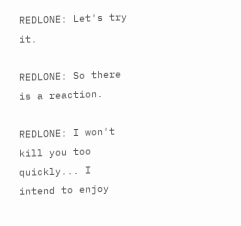REDLONE: Let's try it.

REDLONE: So there is a reaction.

REDLONE: I won't kill you too quickly... I intend to enjoy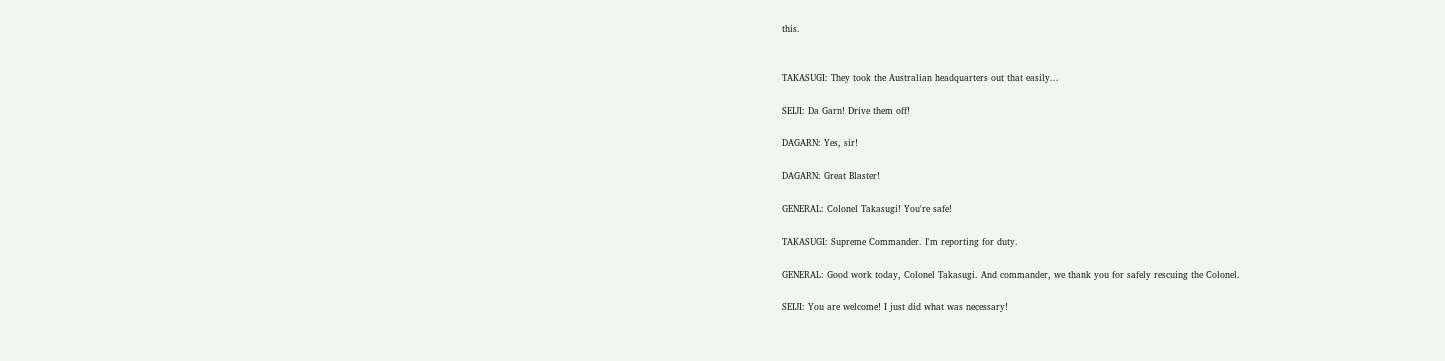this.


TAKASUGI: They took the Australian headquarters out that easily...

SEIJI: Da Garn! Drive them off!

DAGARN: Yes, sir!

DAGARN: Great Blaster!

GENERAL: Colonel Takasugi! You're safe!

TAKASUGI: Supreme Commander. I'm reporting for duty.

GENERAL: Good work today, Colonel Takasugi. And commander, we thank you for safely rescuing the Colonel.

SEIJI: You are welcome! I just did what was necessary!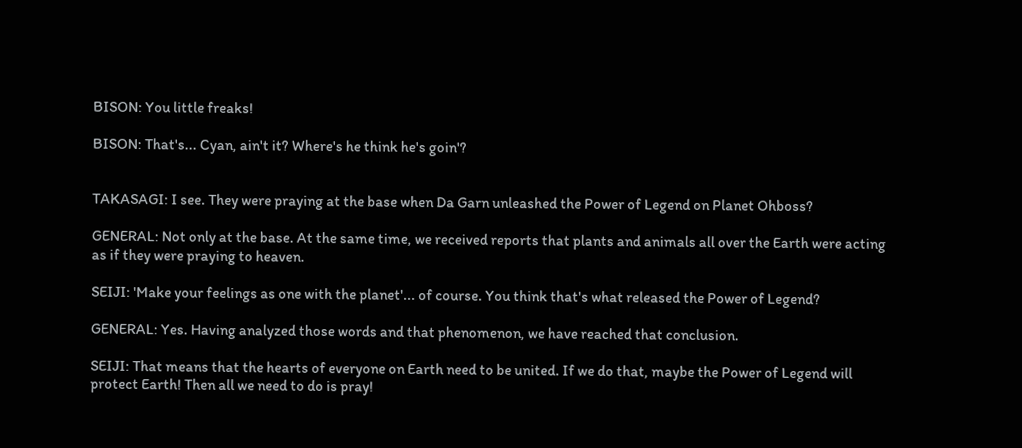BISON: You little freaks!

BISON: That's... Cyan, ain't it? Where's he think he's goin'?


TAKASAGI: I see. They were praying at the base when Da Garn unleashed the Power of Legend on Planet Ohboss?

GENERAL: Not only at the base. At the same time, we received reports that plants and animals all over the Earth were acting as if they were praying to heaven.

SEIJI: 'Make your feelings as one with the planet'... of course. You think that's what released the Power of Legend?

GENERAL: Yes. Having analyzed those words and that phenomenon, we have reached that conclusion.

SEIJI: That means that the hearts of everyone on Earth need to be united. If we do that, maybe the Power of Legend will protect Earth! Then all we need to do is pray!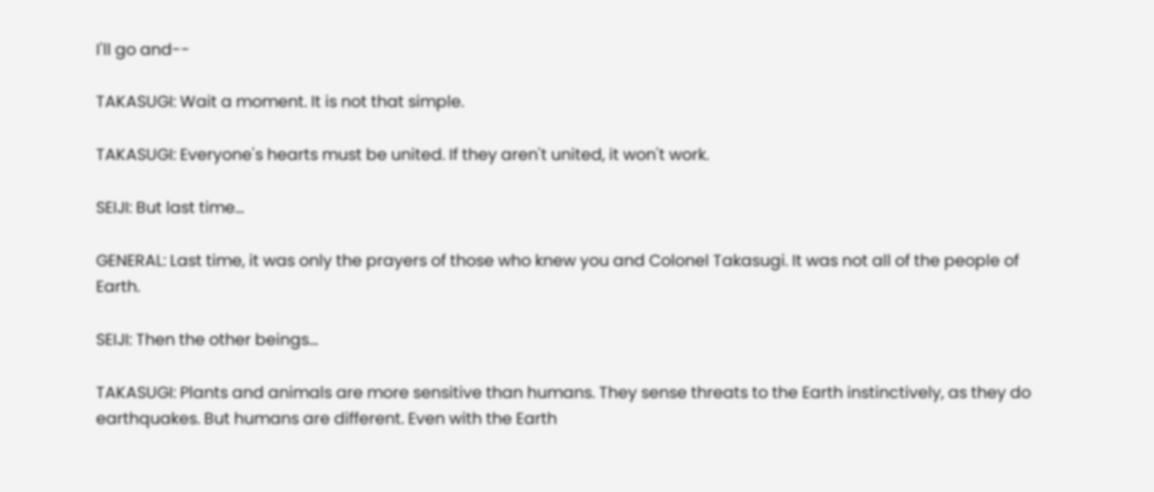I'll go and--

TAKASUGI: Wait a moment. It is not that simple.

TAKASUGI: Everyone's hearts must be united. If they aren't united, it won't work.

SEIJI: But last time...

GENERAL: Last time, it was only the prayers of those who knew you and Colonel Takasugi. It was not all of the people of Earth.

SEIJI: Then the other beings...

TAKASUGI: Plants and animals are more sensitive than humans. They sense threats to the Earth instinctively, as they do earthquakes. But humans are different. Even with the Earth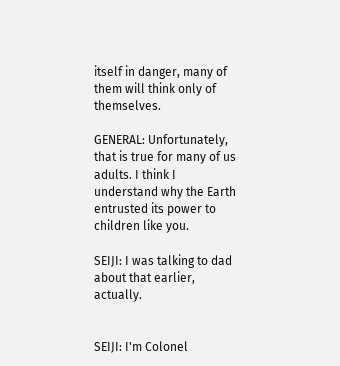itself in danger, many of them will think only of themselves.

GENERAL: Unfortunately, that is true for many of us adults. I think I understand why the Earth entrusted its power to children like you.

SEIJI: I was talking to dad about that earlier, actually.


SEIJI: I'm Colonel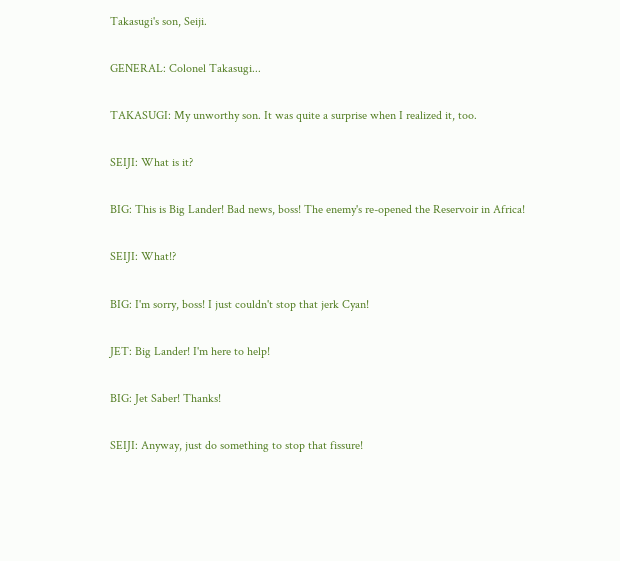Takasugi's son, Seiji.

GENERAL: Colonel Takasugi...

TAKASUGI: My unworthy son. It was quite a surprise when I realized it, too.

SEIJI: What is it?

BIG: This is Big Lander! Bad news, boss! The enemy's re-opened the Reservoir in Africa!

SEIJI: What!?

BIG: I'm sorry, boss! I just couldn't stop that jerk Cyan!

JET: Big Lander! I'm here to help!

BIG: Jet Saber! Thanks!

SEIJI: Anyway, just do something to stop that fissure!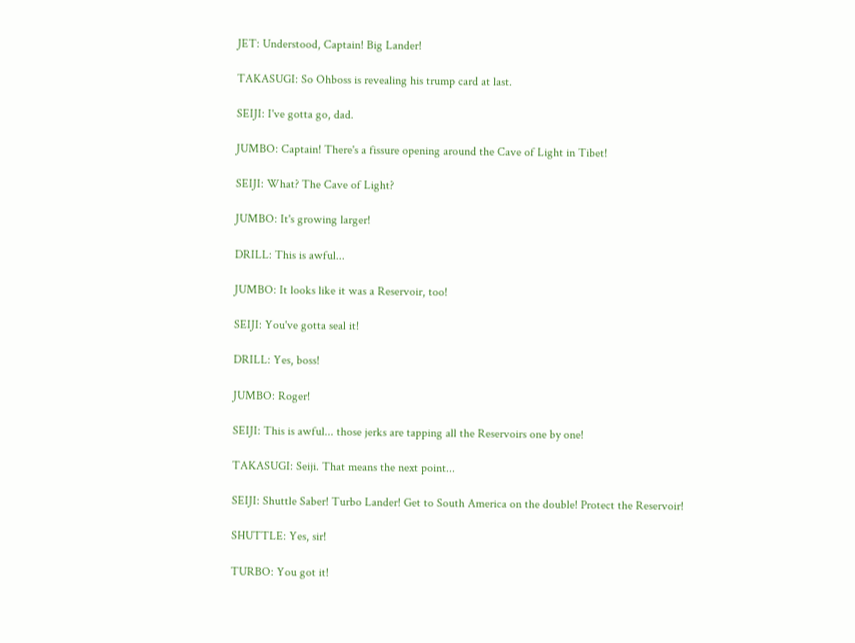JET: Understood, Captain! Big Lander!

TAKASUGI: So Ohboss is revealing his trump card at last.

SEIJI: I've gotta go, dad.

JUMBO: Captain! There's a fissure opening around the Cave of Light in Tibet!

SEIJI: What? The Cave of Light?

JUMBO: It's growing larger!

DRILL: This is awful...

JUMBO: It looks like it was a Reservoir, too!

SEIJI: You've gotta seal it!

DRILL: Yes, boss!

JUMBO: Roger!

SEIJI: This is awful... those jerks are tapping all the Reservoirs one by one!

TAKASUGI: Seiji. That means the next point...

SEIJI: Shuttle Saber! Turbo Lander! Get to South America on the double! Protect the Reservoir!

SHUTTLE: Yes, sir!

TURBO: You got it!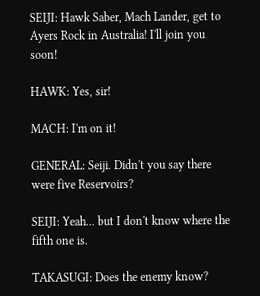SEIJI: Hawk Saber, Mach Lander, get to Ayers Rock in Australia! I'll join you soon!

HAWK: Yes, sir!

MACH: I'm on it!

GENERAL: Seiji. Didn't you say there were five Reservoirs?

SEIJI: Yeah... but I don't know where the fifth one is.

TAKASUGI: Does the enemy know?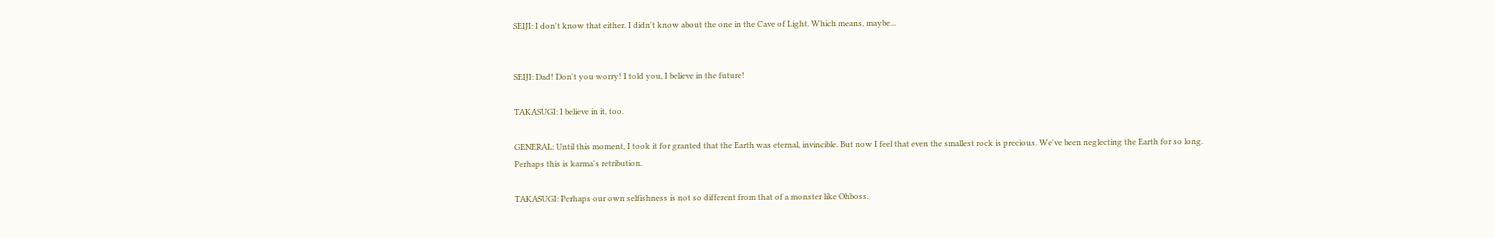SEIJI: I don't know that either. I didn't know about the one in the Cave of Light. Which means, maybe...


SEIJI: Dad! Don't you worry! I told you, I believe in the future!

TAKASUGI: I believe in it, too.

GENERAL: Until this moment, I took it for granted that the Earth was eternal, invincible. But now I feel that even the smallest rock is precious. We've been neglecting the Earth for so long. Perhaps this is karma's retribution.

TAKASUGI: Perhaps our own selfishness is not so different from that of a monster like Ohboss.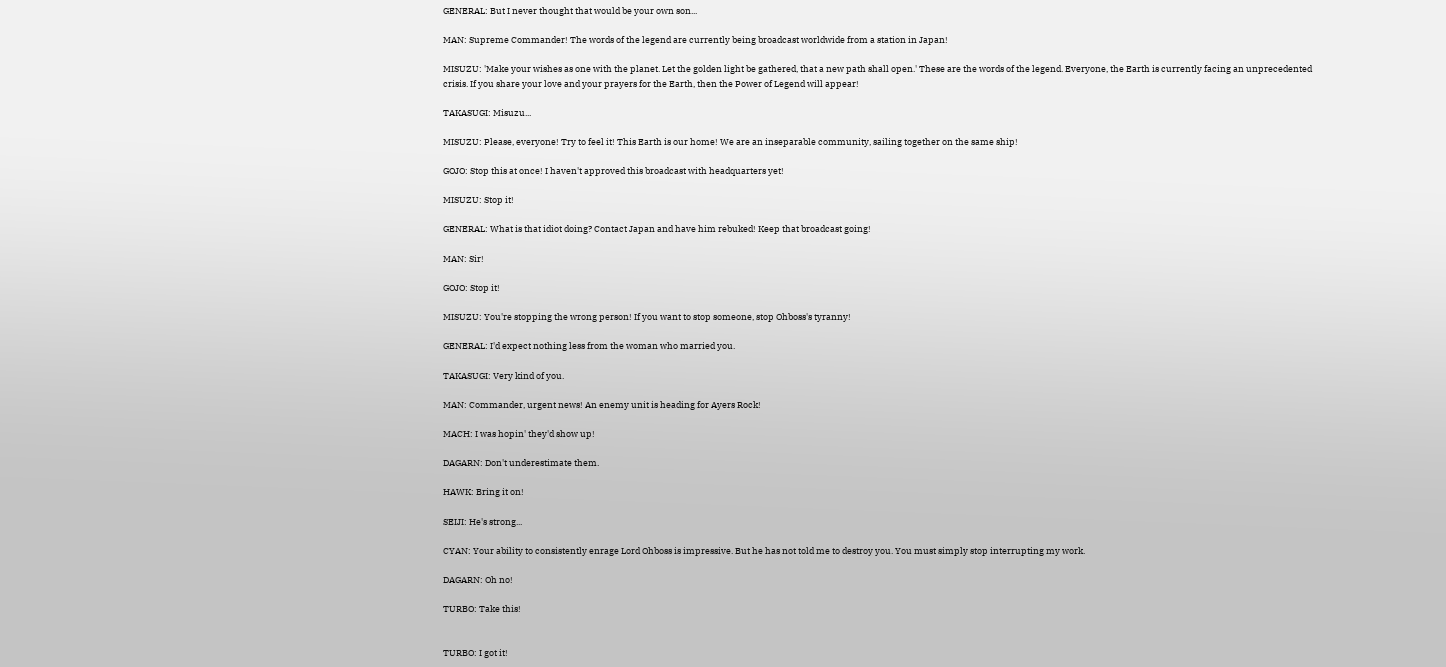GENERAL: But I never thought that would be your own son...

MAN: Supreme Commander! The words of the legend are currently being broadcast worldwide from a station in Japan!

MISUZU: 'Make your wishes as one with the planet. Let the golden light be gathered, that a new path shall open.' These are the words of the legend. Everyone, the Earth is currently facing an unprecedented crisis. If you share your love and your prayers for the Earth, then the Power of Legend will appear!

TAKASUGI: Misuzu...

MISUZU: Please, everyone! Try to feel it! This Earth is our home! We are an inseparable community, sailing together on the same ship!

GOJO: Stop this at once! I haven't approved this broadcast with headquarters yet!

MISUZU: Stop it!

GENERAL: What is that idiot doing? Contact Japan and have him rebuked! Keep that broadcast going!

MAN: Sir!

GOJO: Stop it!

MISUZU: You're stopping the wrong person! If you want to stop someone, stop Ohboss's tyranny!

GENERAL: I'd expect nothing less from the woman who married you.

TAKASUGI: Very kind of you.

MAN: Commander, urgent news! An enemy unit is heading for Ayers Rock!

MACH: I was hopin' they'd show up!

DAGARN: Don't underestimate them.

HAWK: Bring it on!

SEIJI: He's strong...

CYAN: Your ability to consistently enrage Lord Ohboss is impressive. But he has not told me to destroy you. You must simply stop interrupting my work.

DAGARN: Oh no!

TURBO: Take this!


TURBO: I got it!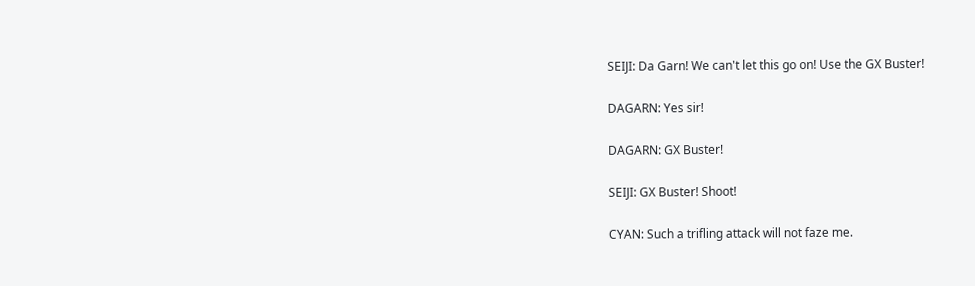SEIJI: Da Garn! We can't let this go on! Use the GX Buster!

DAGARN: Yes sir!

DAGARN: GX Buster!

SEIJI: GX Buster! Shoot!

CYAN: Such a trifling attack will not faze me.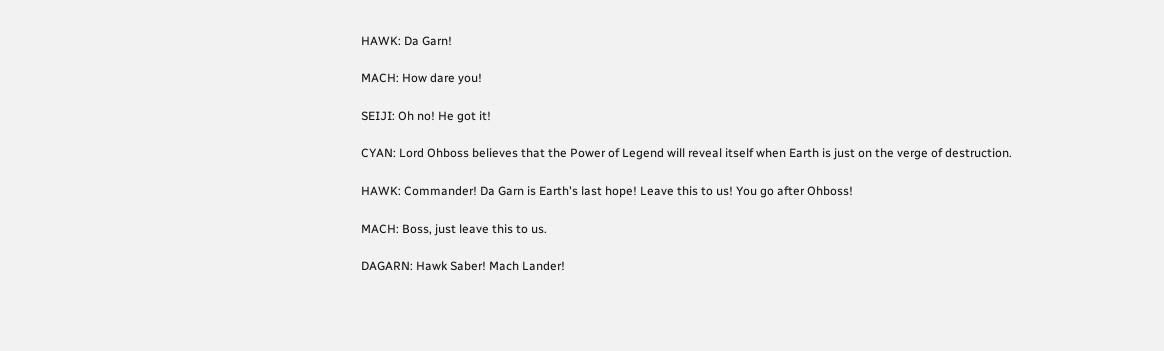HAWK: Da Garn!

MACH: How dare you!

SEIJI: Oh no! He got it!

CYAN: Lord Ohboss believes that the Power of Legend will reveal itself when Earth is just on the verge of destruction.

HAWK: Commander! Da Garn is Earth's last hope! Leave this to us! You go after Ohboss!

MACH: Boss, just leave this to us.

DAGARN: Hawk Saber! Mach Lander!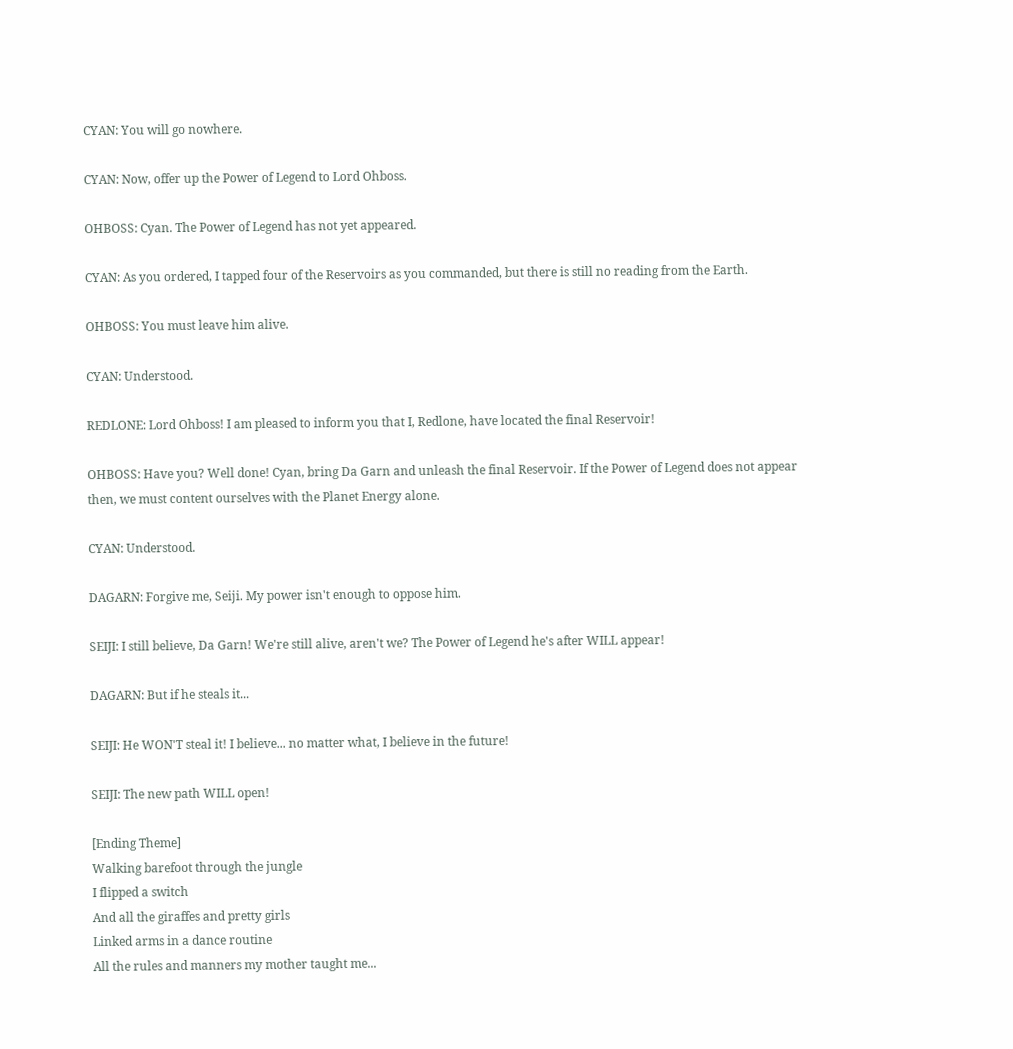CYAN: You will go nowhere.

CYAN: Now, offer up the Power of Legend to Lord Ohboss.

OHBOSS: Cyan. The Power of Legend has not yet appeared.

CYAN: As you ordered, I tapped four of the Reservoirs as you commanded, but there is still no reading from the Earth.

OHBOSS: You must leave him alive.

CYAN: Understood.

REDLONE: Lord Ohboss! I am pleased to inform you that I, Redlone, have located the final Reservoir!

OHBOSS: Have you? Well done! Cyan, bring Da Garn and unleash the final Reservoir. If the Power of Legend does not appear then, we must content ourselves with the Planet Energy alone.

CYAN: Understood.

DAGARN: Forgive me, Seiji. My power isn't enough to oppose him.

SEIJI: I still believe, Da Garn! We're still alive, aren't we? The Power of Legend he's after WILL appear!

DAGARN: But if he steals it...

SEIJI: He WON'T steal it! I believe... no matter what, I believe in the future!

SEIJI: The new path WILL open!

[Ending Theme]
Walking barefoot through the jungle
I flipped a switch
And all the giraffes and pretty girls
Linked arms in a dance routine
All the rules and manners my mother taught me...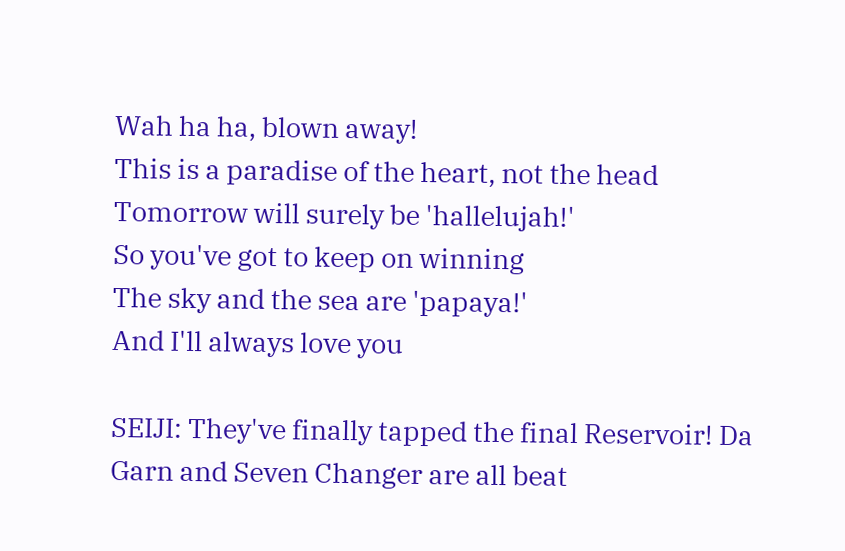Wah ha ha, blown away!
This is a paradise of the heart, not the head
Tomorrow will surely be 'hallelujah!'
So you've got to keep on winning
The sky and the sea are 'papaya!'
And I'll always love you

SEIJI: They've finally tapped the final Reservoir! Da Garn and Seven Changer are all beat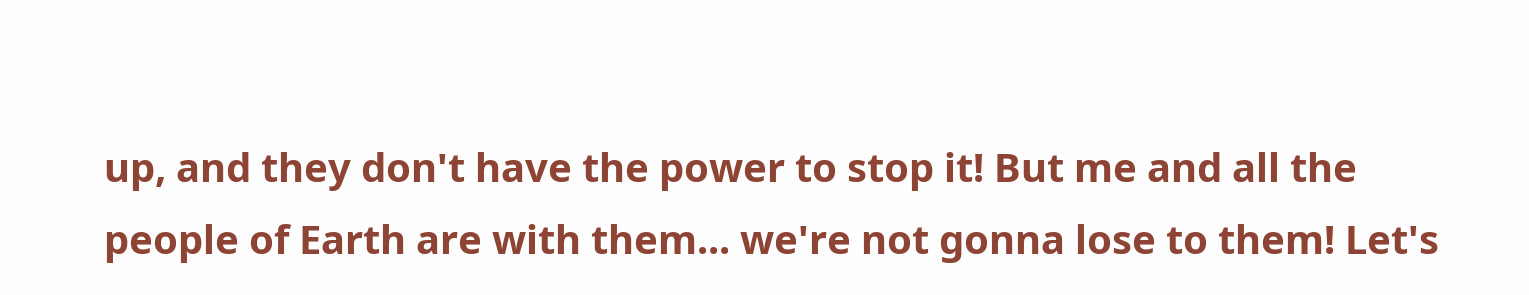up, and they don't have the power to stop it! But me and all the people of Earth are with them... we're not gonna lose to them! Let's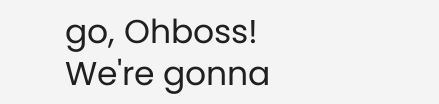go, Ohboss! We're gonna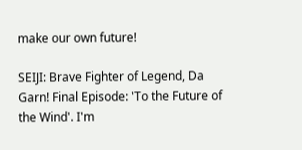make our own future!

SEIJI: Brave Fighter of Legend, Da Garn! Final Episode: 'To the Future of the Wind'. I'm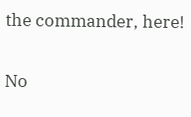the commander, here!

No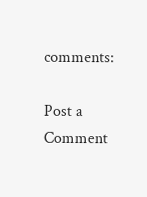comments:

Post a Comment